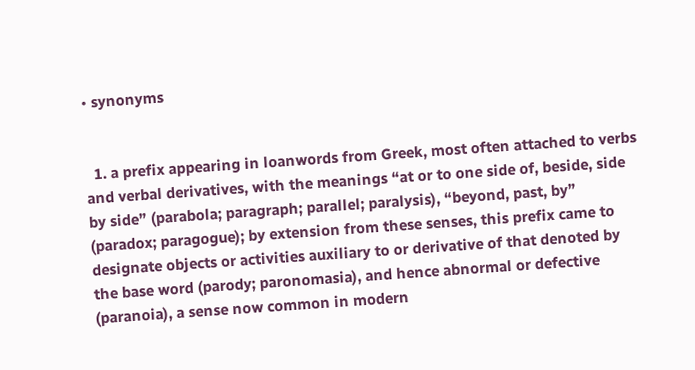• synonyms


  1. a prefix appearing in loanwords from Greek, most often attached to verbs and verbal derivatives, with the meanings “at or to one side of, beside, side by side” (parabola; paragraph; parallel; paralysis), “beyond, past, by” (paradox; paragogue); by extension from these senses, this prefix came to designate objects or activities auxiliary to or derivative of that denoted by the base word (parody; paronomasia), and hence abnormal or defective (paranoia), a sense now common in modern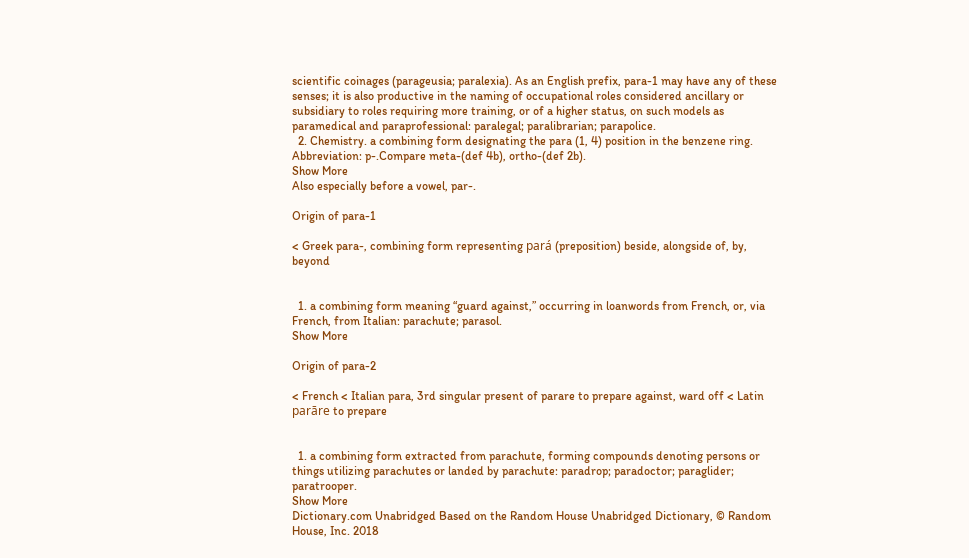scientific coinages (parageusia; paralexia). As an English prefix, para-1 may have any of these senses; it is also productive in the naming of occupational roles considered ancillary or subsidiary to roles requiring more training, or of a higher status, on such models as paramedical and paraprofessional: paralegal; paralibrarian; parapolice.
  2. Chemistry. a combining form designating the para (1, 4) position in the benzene ring. Abbreviation: p-.Compare meta-(def 4b), ortho-(def 2b).
Show More
Also especially before a vowel, par-.

Origin of para-1

< Greek para-, combining form representing pará (preposition) beside, alongside of, by, beyond


  1. a combining form meaning “guard against,” occurring in loanwords from French, or, via French, from Italian: parachute; parasol.
Show More

Origin of para-2

< French < Italian para, 3rd singular present of parare to prepare against, ward off < Latin parāre to prepare


  1. a combining form extracted from parachute, forming compounds denoting persons or things utilizing parachutes or landed by parachute: paradrop; paradoctor; paraglider; paratrooper.
Show More
Dictionary.com Unabridged Based on the Random House Unabridged Dictionary, © Random House, Inc. 2018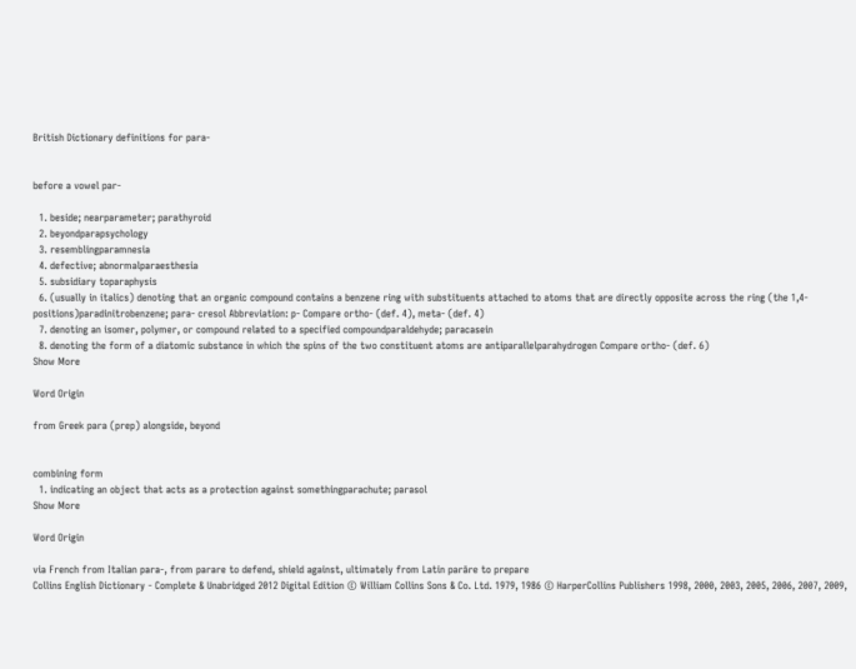British Dictionary definitions for para-


before a vowel par-

  1. beside; nearparameter; parathyroid
  2. beyondparapsychology
  3. resemblingparamnesia
  4. defective; abnormalparaesthesia
  5. subsidiary toparaphysis
  6. (usually in italics) denoting that an organic compound contains a benzene ring with substituents attached to atoms that are directly opposite across the ring (the 1,4- positions)paradinitrobenzene; para- cresol Abbreviation: p- Compare ortho- (def. 4), meta- (def. 4)
  7. denoting an isomer, polymer, or compound related to a specified compoundparaldehyde; paracasein
  8. denoting the form of a diatomic substance in which the spins of the two constituent atoms are antiparallelparahydrogen Compare ortho- (def. 6)
Show More

Word Origin

from Greek para (prep) alongside, beyond


combining form
  1. indicating an object that acts as a protection against somethingparachute; parasol
Show More

Word Origin

via French from Italian para-, from parare to defend, shield against, ultimately from Latin parāre to prepare
Collins English Dictionary - Complete & Unabridged 2012 Digital Edition © William Collins Sons & Co. Ltd. 1979, 1986 © HarperCollins Publishers 1998, 2000, 2003, 2005, 2006, 2007, 2009,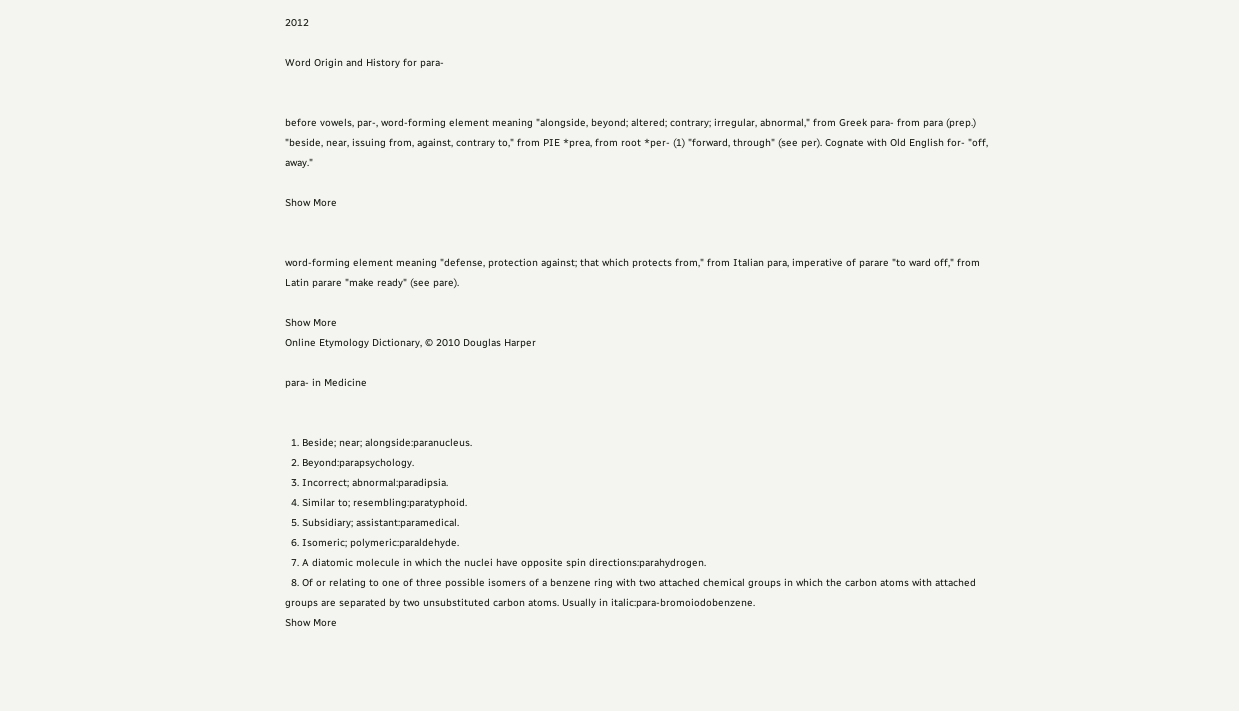2012

Word Origin and History for para-


before vowels, par-, word-forming element meaning "alongside, beyond; altered; contrary; irregular, abnormal," from Greek para- from para (prep.) "beside, near, issuing from, against, contrary to," from PIE *prea, from root *per- (1) "forward, through" (see per). Cognate with Old English for- "off, away."

Show More


word-forming element meaning "defense, protection against; that which protects from," from Italian para, imperative of parare "to ward off," from Latin parare "make ready" (see pare).

Show More
Online Etymology Dictionary, © 2010 Douglas Harper

para- in Medicine


  1. Beside; near; alongside:paranucleus.
  2. Beyond:parapsychology.
  3. Incorrect; abnormal:paradipsia.
  4. Similar to; resembling:paratyphoid.
  5. Subsidiary; assistant:paramedical.
  6. Isomeric; polymeric:paraldehyde.
  7. A diatomic molecule in which the nuclei have opposite spin directions:parahydrogen.
  8. Of or relating to one of three possible isomers of a benzene ring with two attached chemical groups in which the carbon atoms with attached groups are separated by two unsubstituted carbon atoms. Usually in italic:para-bromoiodobenzene.
Show More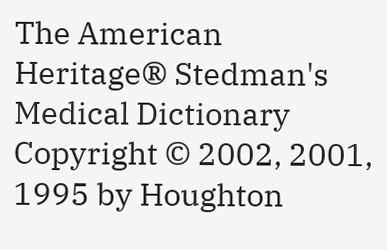The American Heritage® Stedman's Medical Dictionary Copyright © 2002, 2001, 1995 by Houghton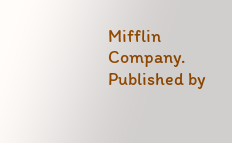Mifflin Company. Published by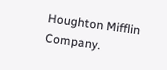Houghton Mifflin Company.